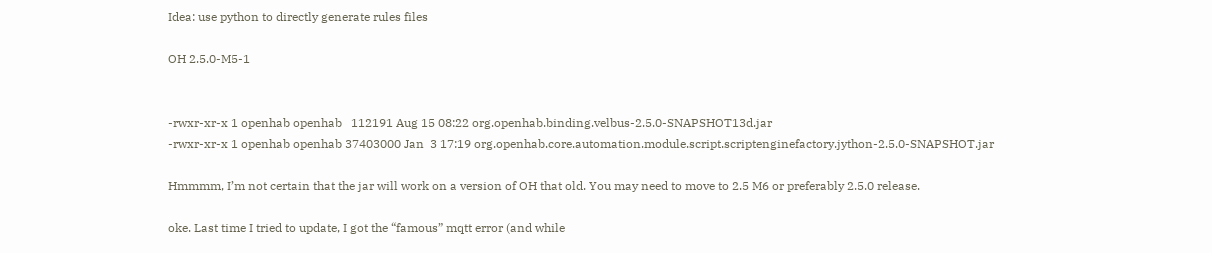Idea: use python to directly generate rules files

OH 2.5.0-M5-1


-rwxr-xr-x 1 openhab openhab   112191 Aug 15 08:22 org.openhab.binding.velbus-2.5.0-SNAPSHOT13d.jar
-rwxr-xr-x 1 openhab openhab 37403000 Jan  3 17:19 org.openhab.core.automation.module.script.scriptenginefactory.jython-2.5.0-SNAPSHOT.jar

Hmmmm, I’m not certain that the jar will work on a version of OH that old. You may need to move to 2.5 M6 or preferably 2.5.0 release.

oke. Last time I tried to update, I got the “famous” mqtt error (and while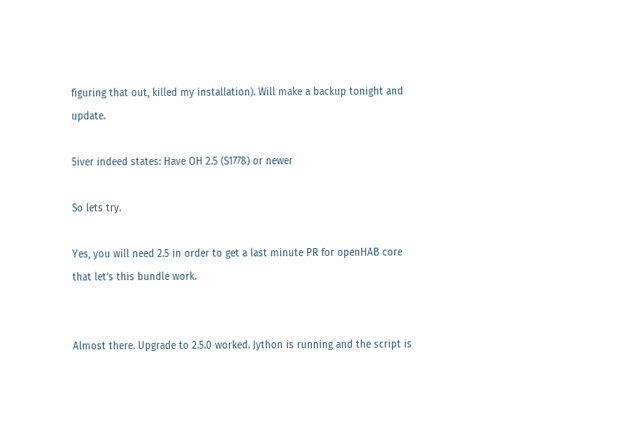figuring that out, killed my installation). Will make a backup tonight and update.

5iver indeed states: Have OH 2.5 (S1778) or newer

So lets try.

Yes, you will need 2.5 in order to get a last minute PR for openHAB core that let’s this bundle work.


Almost there. Upgrade to 2.5.0 worked. Jython is running and the script is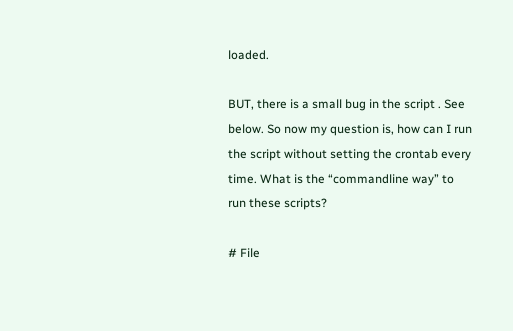loaded.

BUT, there is a small bug in the script . See below. So now my question is, how can I run the script without setting the crontab every time. What is the “commandline way” to run these scripts?

# File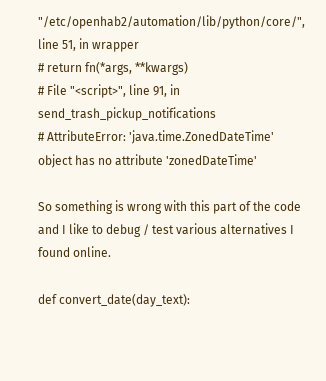"/etc/openhab2/automation/lib/python/core/", line 51, in wrapper
# return fn(*args, **kwargs)
# File "<script>", line 91, in send_trash_pickup_notifications
# AttributeError: 'java.time.ZonedDateTime' object has no attribute 'zonedDateTime'

So something is wrong with this part of the code and I like to debug / test various alternatives I found online.

def convert_date(day_text):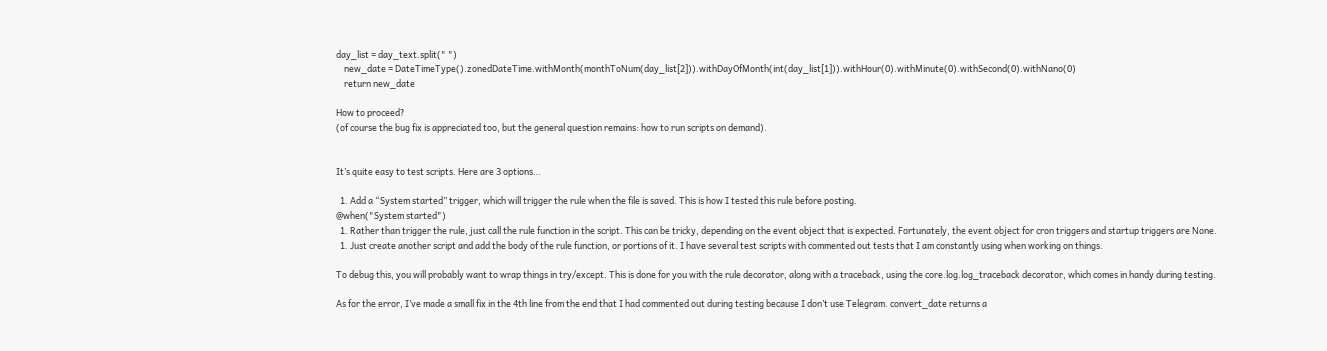day_list = day_text.split(" ")
    new_date = DateTimeType().zonedDateTime.withMonth(monthToNum(day_list[2])).withDayOfMonth(int(day_list[1])).withHour(0).withMinute(0).withSecond(0).withNano(0)
    return new_date

How to proceed?
(of course the bug fix is appreciated too, but the general question remains: how to run scripts on demand).


It’s quite easy to test scripts. Here are 3 options…

  1. Add a “System started” trigger, which will trigger the rule when the file is saved. This is how I tested this rule before posting.
@when("System started")
  1. Rather than trigger the rule, just call the rule function in the script. This can be tricky, depending on the event object that is expected. Fortunately, the event object for cron triggers and startup triggers are None.
  1. Just create another script and add the body of the rule function, or portions of it. I have several test scripts with commented out tests that I am constantly using when working on things.

To debug this, you will probably want to wrap things in try/except. This is done for you with the rule decorator, along with a traceback, using the core.log.log_traceback decorator, which comes in handy during testing.

As for the error, I’ve made a small fix in the 4th line from the end that I had commented out during testing because I don’t use Telegram. convert_date returns a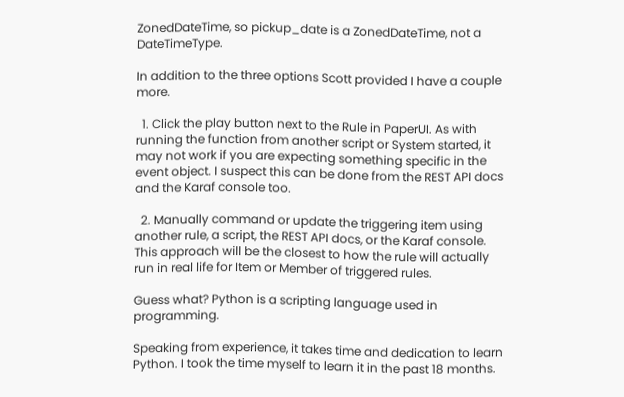ZonedDateTime, so pickup_date is a ZonedDateTime, not a DateTimeType.

In addition to the three options Scott provided I have a couple more.

  1. Click the play button next to the Rule in PaperUI. As with running the function from another script or System started, it may not work if you are expecting something specific in the event object. I suspect this can be done from the REST API docs and the Karaf console too.

  2. Manually command or update the triggering item using another rule, a script, the REST API docs, or the Karaf console. This approach will be the closest to how the rule will actually run in real life for Item or Member of triggered rules.

Guess what? Python is a scripting language used in programming.

Speaking from experience, it takes time and dedication to learn Python. I took the time myself to learn it in the past 18 months.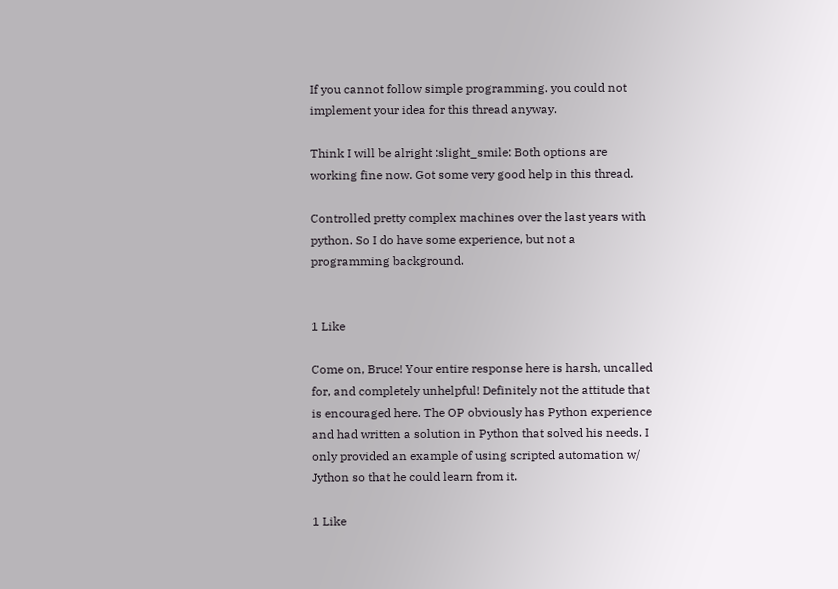If you cannot follow simple programming. you could not implement your idea for this thread anyway.

Think I will be alright :slight_smile: Both options are working fine now. Got some very good help in this thread.

Controlled pretty complex machines over the last years with python. So I do have some experience, but not a programming background.


1 Like

Come on, Bruce! Your entire response here is harsh, uncalled for, and completely unhelpful! Definitely not the attitude that is encouraged here. The OP obviously has Python experience and had written a solution in Python that solved his needs. I only provided an example of using scripted automation w/ Jython so that he could learn from it.

1 Like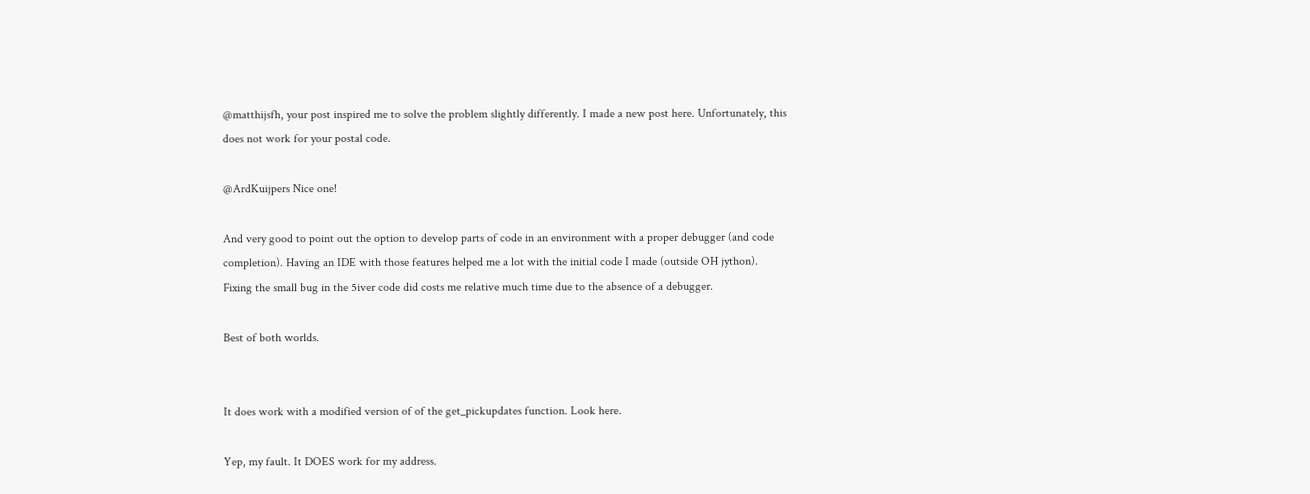@matthijsfh, your post inspired me to solve the problem slightly differently. I made a new post here. Unfortunately, this does not work for your postal code.

@ArdKuijpers Nice one!

And very good to point out the option to develop parts of code in an environment with a proper debugger (and code completion). Having an IDE with those features helped me a lot with the initial code I made (outside OH jython). Fixing the small bug in the 5iver code did costs me relative much time due to the absence of a debugger.

Best of both worlds.


It does work with a modified version of of the get_pickupdates function. Look here.

Yep, my fault. It DOES work for my address.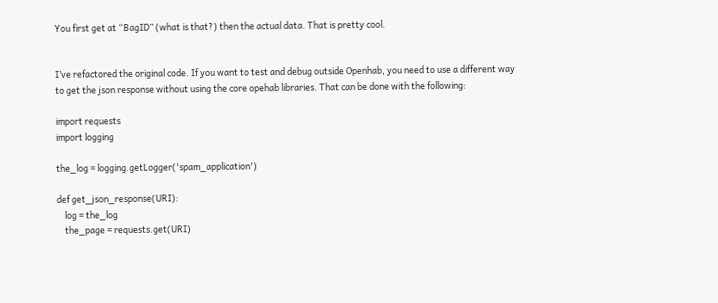You first get at “BagID” (what is that?) then the actual data. That is pretty cool.


I’ve refactored the original code. If you want to test and debug outside Openhab, you need to use a different way to get the json response without using the core opehab libraries. That can be done with the following:

import requests
import logging

the_log = logging.getLogger('spam_application')

def get_json_response(URI):
    log = the_log
    the_page = requests.get(URI)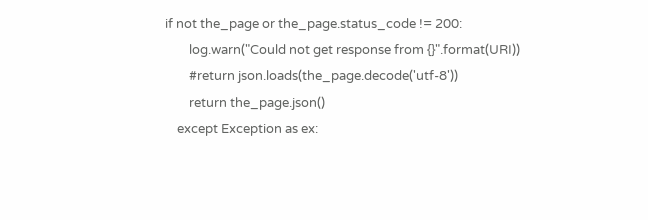if not the_page or the_page.status_code != 200:
        log.warn("Could not get response from {}".format(URI))
        #return json.loads(the_page.decode('utf-8'))
        return the_page.json()
    except Exception as ex: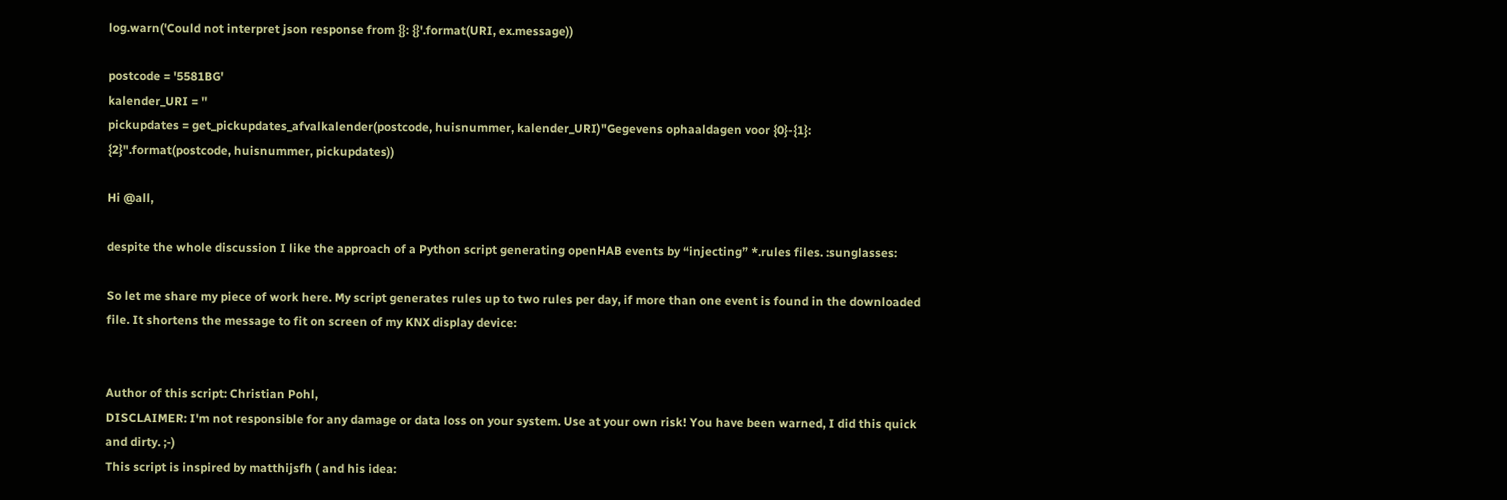log.warn('Could not interpret json response from {}: {}'.format(URI, ex.message))

postcode = '5581BG'
kalender_URI = ''
pickupdates = get_pickupdates_afvalkalender(postcode, huisnummer, kalender_URI)"Gegevens ophaaldagen voor {0}-{1}: {2}".format(postcode, huisnummer, pickupdates))

Hi @all,

despite the whole discussion I like the approach of a Python script generating openHAB events by “injecting” *.rules files. :sunglasses:

So let me share my piece of work here. My script generates rules up to two rules per day, if more than one event is found in the downloaded file. It shortens the message to fit on screen of my KNX display device:


Author of this script: Christian Pohl,
DISCLAIMER: I'm not responsible for any damage or data loss on your system. Use at your own risk! You have been warned, I did this quick and dirty. ;-)
This script is inspired by matthijsfh ( and his idea: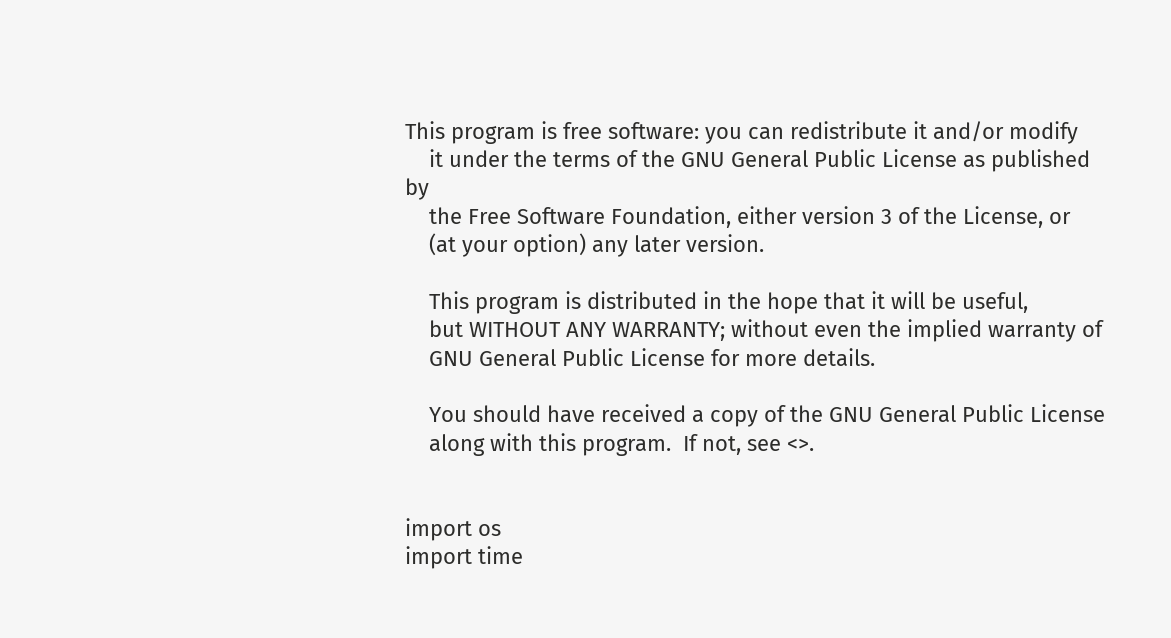This program is free software: you can redistribute it and/or modify
    it under the terms of the GNU General Public License as published by
    the Free Software Foundation, either version 3 of the License, or
    (at your option) any later version.

    This program is distributed in the hope that it will be useful,
    but WITHOUT ANY WARRANTY; without even the implied warranty of
    GNU General Public License for more details.

    You should have received a copy of the GNU General Public License
    along with this program.  If not, see <>.


import os
import time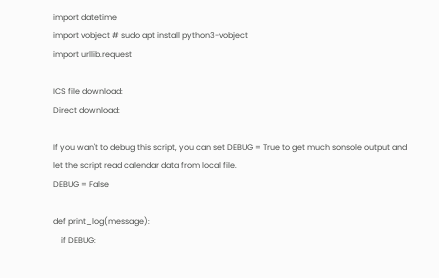import datetime
import vobject # sudo apt install python3-vobject
import urllib.request

ICS file download:
Direct download:

If you wan't to debug this script, you can set DEBUG = True to get much sonsole output and let the script read calendar data from local file.
DEBUG = False

def print_log(message):
    if DEBUG: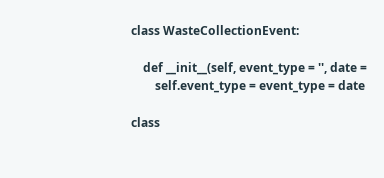class WasteCollectionEvent:

    def __init__(self, event_type = '', date =
        self.event_type = event_type = date

class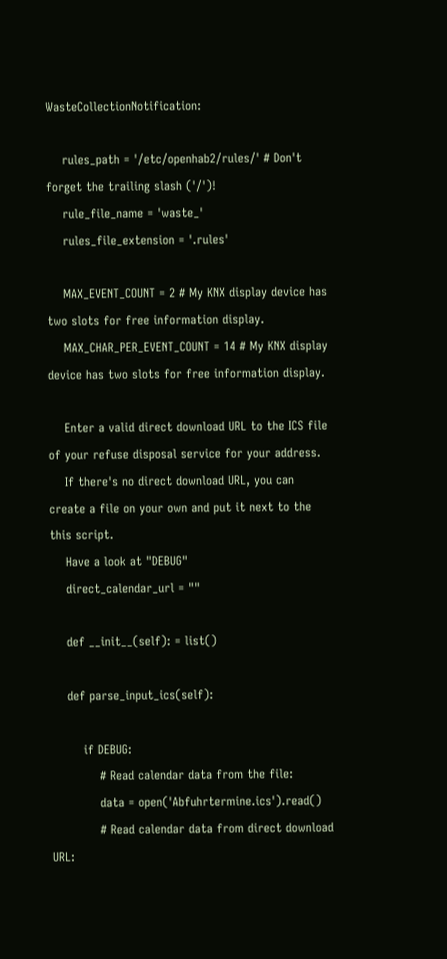WasteCollectionNotification:

    rules_path = '/etc/openhab2/rules/' # Don't forget the trailing slash ('/')!
    rule_file_name = 'waste_'
    rules_file_extension = '.rules'

    MAX_EVENT_COUNT = 2 # My KNX display device has two slots for free information display.
    MAX_CHAR_PER_EVENT_COUNT = 14 # My KNX display device has two slots for free information display.

    Enter a valid direct download URL to the ICS file of your refuse disposal service for your address.
    If there's no direct download URL, you can create a file on your own and put it next to the this script.
    Have a look at "DEBUG"
    direct_calendar_url = ""

    def __init__(self): = list()

    def parse_input_ics(self):

        if DEBUG:
            # Read calendar data from the file:
            data = open('Abfuhrtermine.ics').read()
            # Read calendar data from direct download URL: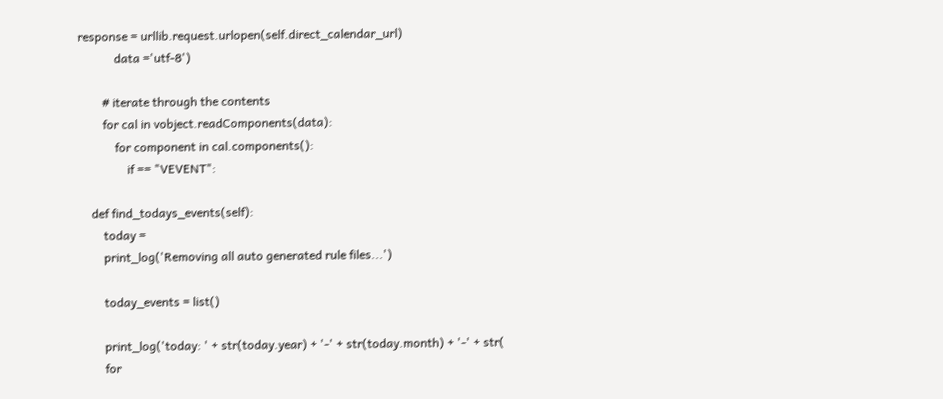response = urllib.request.urlopen(self.direct_calendar_url)
            data ='utf-8')

        # iterate through the contents
        for cal in vobject.readComponents(data):
            for component in cal.components():
                if == "VEVENT":

    def find_todays_events(self):
        today =
        print_log('Removing all auto generated rule files...')

        today_events = list()

        print_log('today: ' + str(today.year) + '-' + str(today.month) + '-' + str(
        for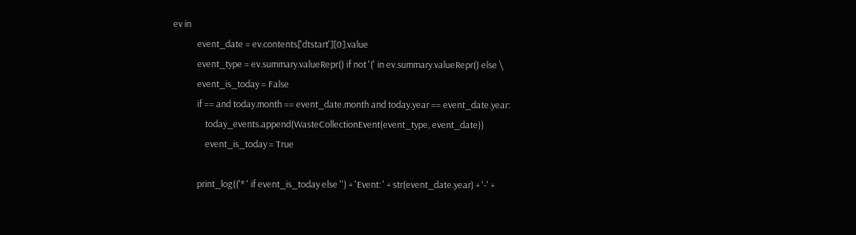ev in
            event_date = ev.contents['dtstart'][0].value
            event_type = ev.summary.valueRepr() if not '(' in ev.summary.valueRepr() else \
            event_is_today = False
            if == and today.month == event_date.month and today.year == event_date.year:
                today_events.append(WasteCollectionEvent(event_type, event_date))
                event_is_today = True

            print_log(('* ' if event_is_today else '') + 'Event: ' + str(event_date.year) + '-' +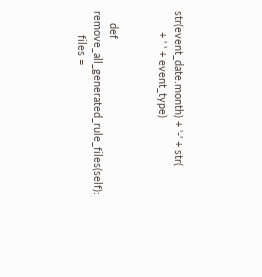str(event_date.month) + '-' + str(
       + ' ' + event_type)


    def remove_all_generated_rule_files(self):
        files =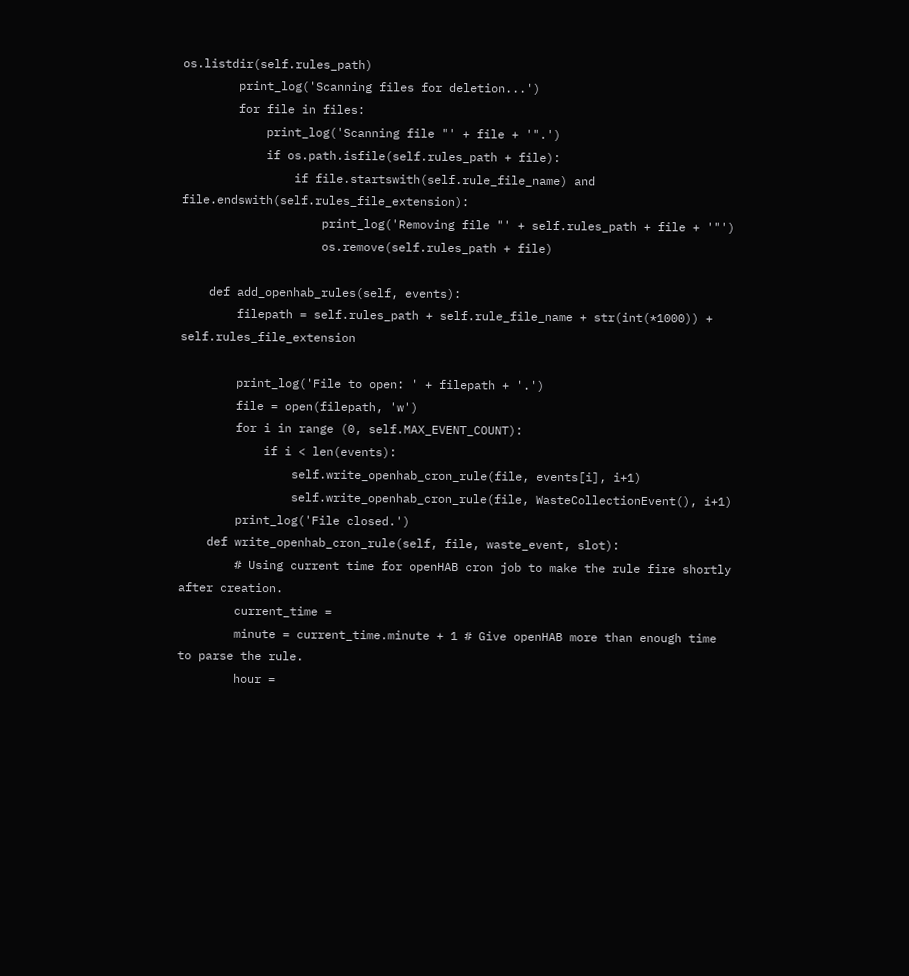os.listdir(self.rules_path)
        print_log('Scanning files for deletion...')
        for file in files:
            print_log('Scanning file "' + file + '".')
            if os.path.isfile(self.rules_path + file):
                if file.startswith(self.rule_file_name) and file.endswith(self.rules_file_extension):
                    print_log('Removing file "' + self.rules_path + file + '"')
                    os.remove(self.rules_path + file)

    def add_openhab_rules(self, events):
        filepath = self.rules_path + self.rule_file_name + str(int(*1000)) + self.rules_file_extension

        print_log('File to open: ' + filepath + '.')
        file = open(filepath, 'w')
        for i in range (0, self.MAX_EVENT_COUNT):
            if i < len(events):
                self.write_openhab_cron_rule(file, events[i], i+1)
                self.write_openhab_cron_rule(file, WasteCollectionEvent(), i+1)
        print_log('File closed.')
    def write_openhab_cron_rule(self, file, waste_event, slot):
        # Using current time for openHAB cron job to make the rule fire shortly after creation.
        current_time =
        minute = current_time.minute + 1 # Give openHAB more than enough time to parse the rule.
        hour =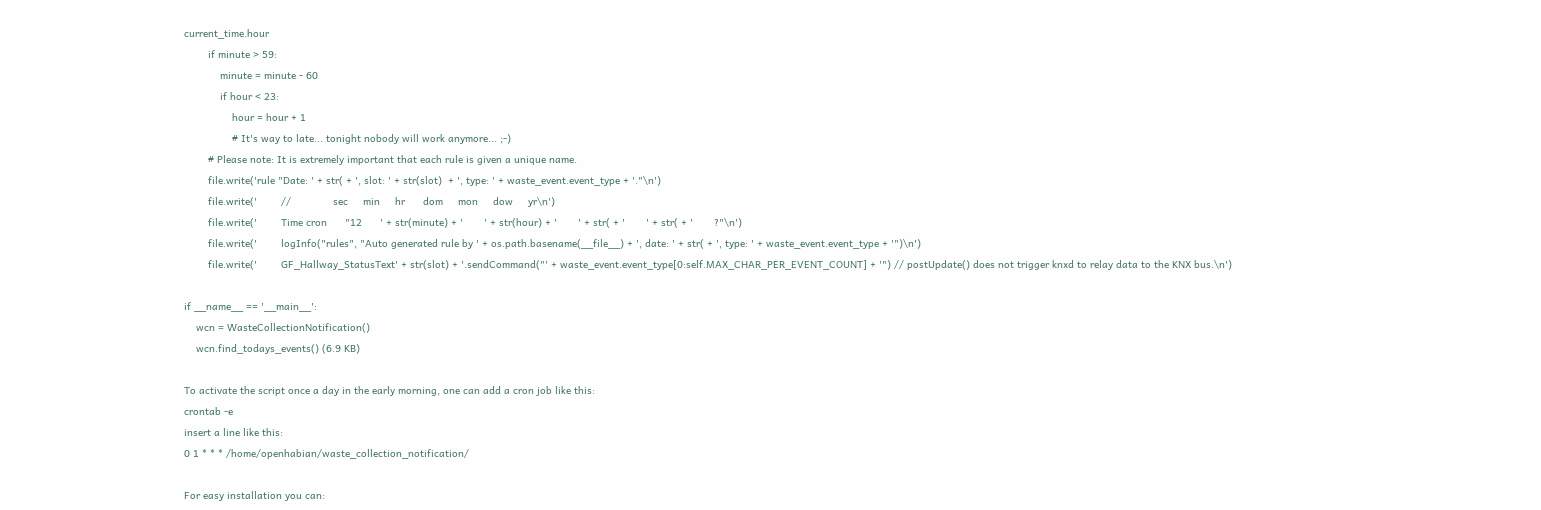current_time.hour
        if minute > 59:
            minute = minute - 60
            if hour < 23:
                hour = hour + 1
                # It's way to late... tonight nobody will work anymore... ;-)
        # Please note: It is extremely important that each rule is given a unique name.
        file.write('rule "Date: ' + str( + ', slot: ' + str(slot)  + ', type: ' + waste_event.event_type + '."\n')
        file.write('        //              sec     min     hr      dom     mon     dow     yr\n')
        file.write('        Time cron      "12      ' + str(minute) + '       ' + str(hour) + '       ' + str( + '       ' + str( + '       ?"\n')
        file.write('        logInfo("rules", "Auto generated rule by ' + os.path.basename(__file__) + ', date: ' + str( + ', type: ' + waste_event.event_type + '")\n')
        file.write('        GF_Hallway_StatusText' + str(slot) + '.sendCommand("' + waste_event.event_type[0:self.MAX_CHAR_PER_EVENT_COUNT] + '") // postUpdate() does not trigger knxd to relay data to the KNX bus.\n')

if __name__ == '__main__':
    wcn = WasteCollectionNotification()
    wcn.find_todays_events() (6.9 KB)

To activate the script once a day in the early morning, one can add a cron job like this:
crontab -e
insert a line like this:
0 1 * * * /home/openhabian/waste_collection_notification/

For easy installation you can: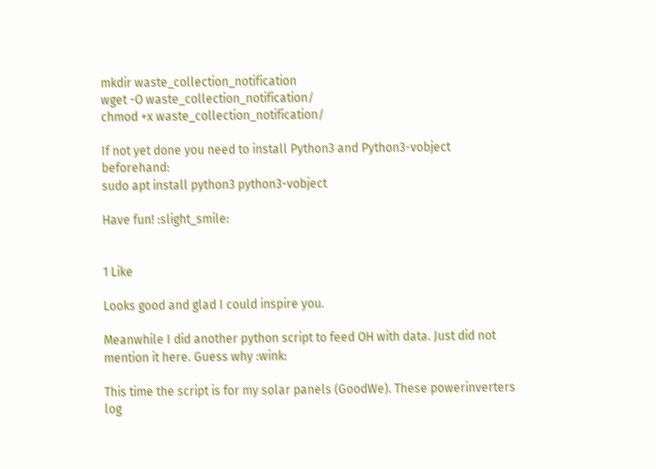mkdir waste_collection_notification
wget -O waste_collection_notification/
chmod +x waste_collection_notification/

If not yet done you need to install Python3 and Python3-vobject beforehand:
sudo apt install python3 python3-vobject

Have fun! :slight_smile:


1 Like

Looks good and glad I could inspire you.

Meanwhile I did another python script to feed OH with data. Just did not mention it here. Guess why :wink:

This time the script is for my solar panels (GoodWe). These powerinverters log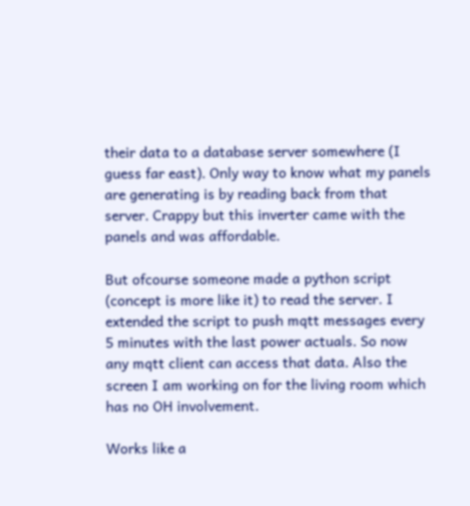their data to a database server somewhere (I guess far east). Only way to know what my panels are generating is by reading back from that server. Crappy but this inverter came with the panels and was affordable.

But ofcourse someone made a python script (concept is more like it) to read the server. I extended the script to push mqtt messages every 5 minutes with the last power actuals. So now any mqtt client can access that data. Also the screen I am working on for the living room which has no OH involvement.

Works like a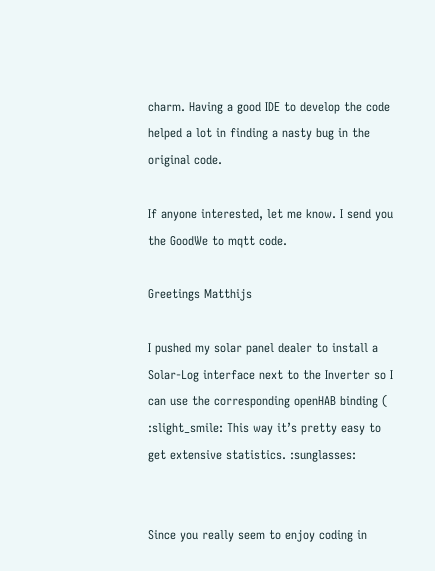charm. Having a good IDE to develop the code helped a lot in finding a nasty bug in the original code.

If anyone interested, let me know. I send you the GoodWe to mqtt code.

Greetings Matthijs

I pushed my solar panel dealer to install a Solar-Log interface next to the Inverter so I can use the corresponding openHAB binding (
:slight_smile: This way it’s pretty easy to get extensive statistics. :sunglasses:


Since you really seem to enjoy coding in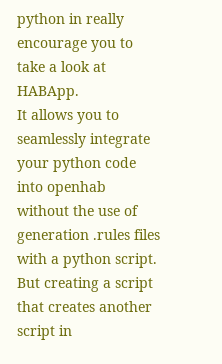python in really encourage you to take a look at HABApp.
It allows you to seamlessly integrate your python code into openhab without the use of generation .rules files with a python script.
But creating a script that creates another script in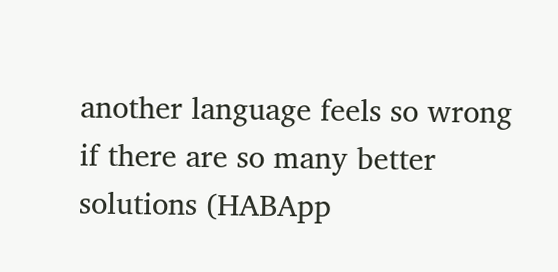another language feels so wrong if there are so many better solutions (HABApp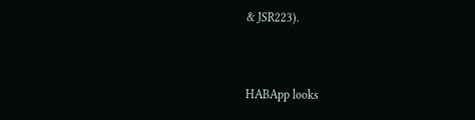& JSR223).


HABApp looks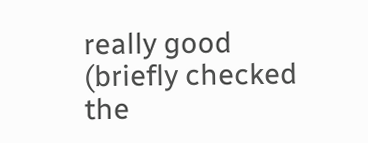really good (briefly checked the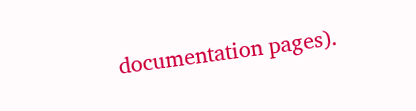documentation pages).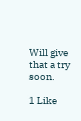Will give that a try soon.

1 Like